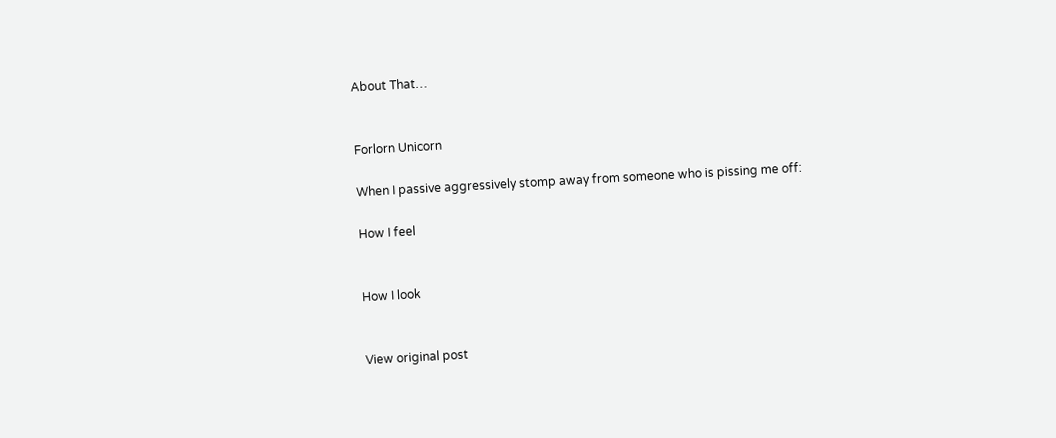About That…


Forlorn Unicorn

When I passive aggressively stomp away from someone who is pissing me off:

How I feel


How I look


View original post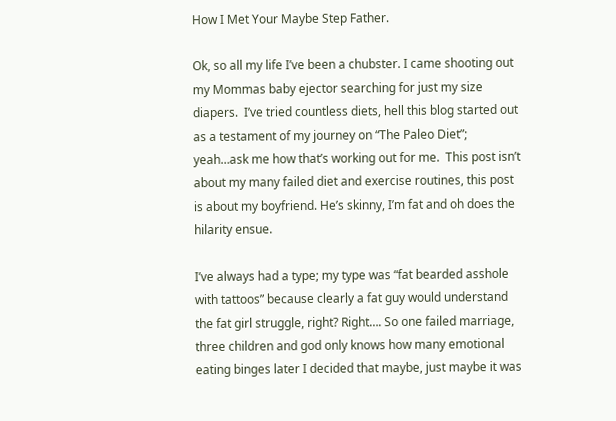How I Met Your Maybe Step Father.

Ok, so all my life I’ve been a chubster. I came shooting out my Mommas baby ejector searching for just my size diapers.  I’ve tried countless diets, hell this blog started out as a testament of my journey on “The Paleo Diet”; yeah…ask me how that’s working out for me.  This post isn’t about my many failed diet and exercise routines, this post is about my boyfriend. He’s skinny, I’m fat and oh does the hilarity ensue.

I’ve always had a type; my type was “fat bearded asshole with tattoos” because clearly a fat guy would understand the fat girl struggle, right? Right…. So one failed marriage, three children and god only knows how many emotional eating binges later I decided that maybe, just maybe it was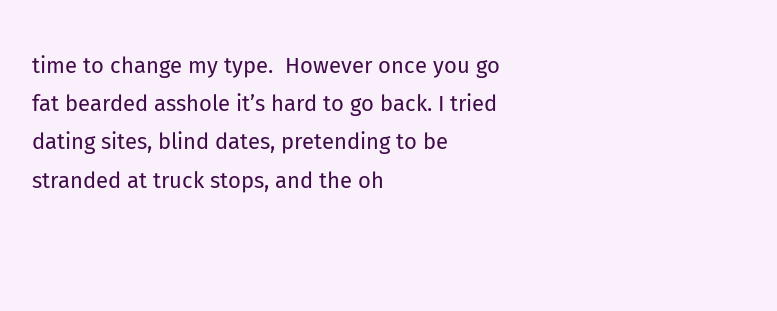time to change my type.  However once you go fat bearded asshole it’s hard to go back. I tried dating sites, blind dates, pretending to be stranded at truck stops, and the oh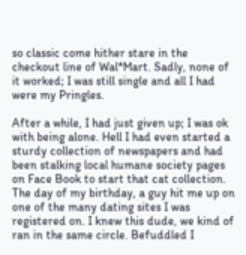so classic come hither stare in the checkout line of Wal*Mart. Sadly, none of it worked; I was still single and all I had were my Pringles.

After a while, I had just given up; I was ok with being alone. Hell I had even started a sturdy collection of newspapers and had been stalking local humane society pages on Face Book to start that cat collection. The day of my birthday, a guy hit me up on one of the many dating sites I was registered on. I knew this dude, we kind of ran in the same circle. Befuddled I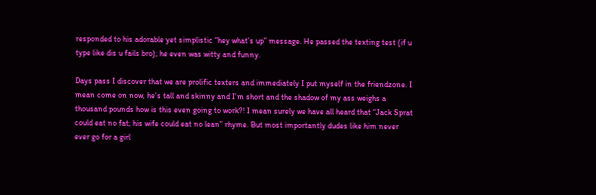responded to his adorable yet simplistic “hey what’s up” message. He passed the texting test (if u type like dis u fails bro); he even was witty and funny.

Days pass I discover that we are prolific texters and immediately I put myself in the friendzone. I mean come on now, he’s tall and skinny and I’m short and the shadow of my ass weighs a thousand pounds how is this even going to work?! I mean surely we have all heard that “Jack Sprat could eat no fat; his wife could eat no lean” rhyme. But most importantly dudes like him never ever go for a girl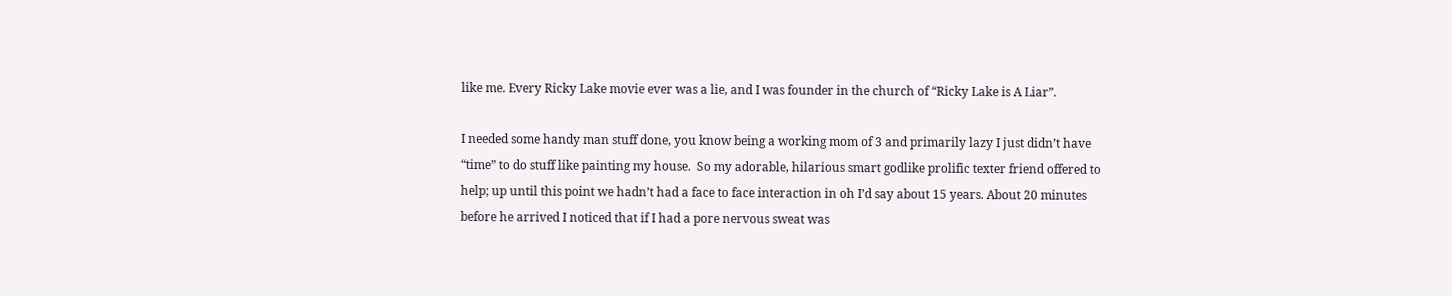like me. Every Ricky Lake movie ever was a lie, and I was founder in the church of “Ricky Lake is A Liar”.

I needed some handy man stuff done, you know being a working mom of 3 and primarily lazy I just didn’t have “time” to do stuff like painting my house.  So my adorable, hilarious smart godlike prolific texter friend offered to help; up until this point we hadn’t had a face to face interaction in oh I’d say about 15 years. About 20 minutes before he arrived I noticed that if I had a pore nervous sweat was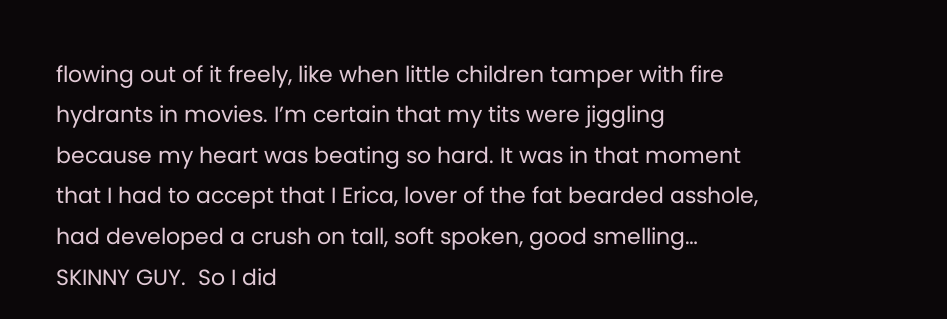flowing out of it freely, like when little children tamper with fire hydrants in movies. I’m certain that my tits were jiggling because my heart was beating so hard. It was in that moment that I had to accept that I Erica, lover of the fat bearded asshole, had developed a crush on tall, soft spoken, good smelling… SKINNY GUY.  So I did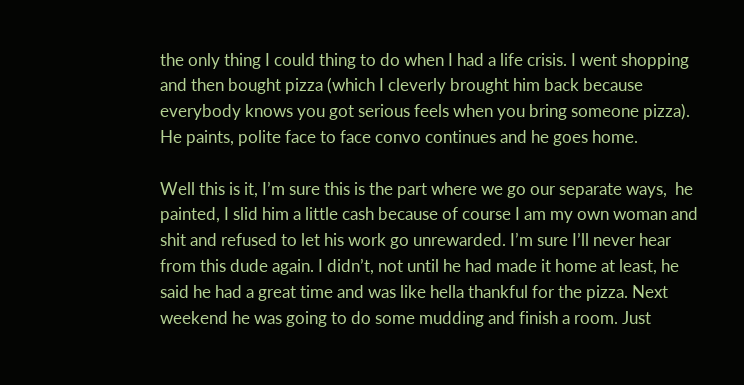the only thing I could thing to do when I had a life crisis. I went shopping and then bought pizza (which I cleverly brought him back because everybody knows you got serious feels when you bring someone pizza). He paints, polite face to face convo continues and he goes home.

Well this is it, I’m sure this is the part where we go our separate ways,  he painted, I slid him a little cash because of course I am my own woman and shit and refused to let his work go unrewarded. I’m sure I’ll never hear from this dude again. I didn’t, not until he had made it home at least, he said he had a great time and was like hella thankful for the pizza. Next weekend he was going to do some mudding and finish a room. Just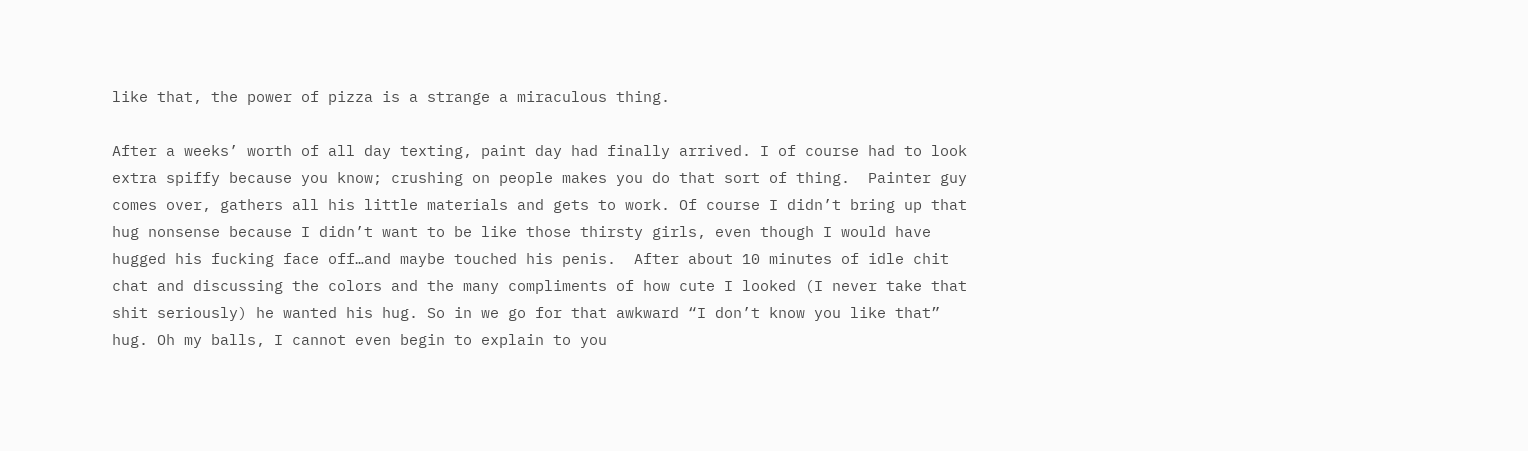like that, the power of pizza is a strange a miraculous thing.

After a weeks’ worth of all day texting, paint day had finally arrived. I of course had to look extra spiffy because you know; crushing on people makes you do that sort of thing.  Painter guy comes over, gathers all his little materials and gets to work. Of course I didn’t bring up that hug nonsense because I didn’t want to be like those thirsty girls, even though I would have hugged his fucking face off…and maybe touched his penis.  After about 10 minutes of idle chit chat and discussing the colors and the many compliments of how cute I looked (I never take that shit seriously) he wanted his hug. So in we go for that awkward “I don’t know you like that” hug. Oh my balls, I cannot even begin to explain to you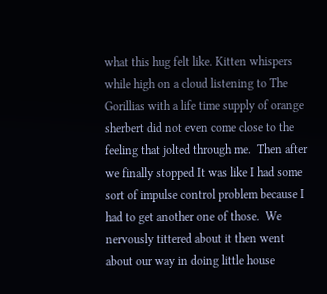what this hug felt like. Kitten whispers while high on a cloud listening to The Gorillias with a life time supply of orange sherbert did not even come close to the feeling that jolted through me.  Then after we finally stopped It was like I had some sort of impulse control problem because I had to get another one of those.  We nervously tittered about it then went about our way in doing little house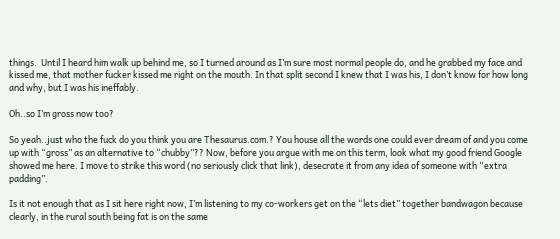things.  Until I heard him walk up behind me, so I turned around as I’m sure most normal people do, and he grabbed my face and kissed me, that mother fucker kissed me right on the mouth. In that split second I knew that I was his, I don’t know for how long and why, but I was his ineffably.

Oh..so I’m gross now too?

So yeah..just who the fuck do you think you are Thesaurus.com.? You house all the words one could ever dream of and you come up with “gross” as an alternative to “chubby”?? Now, before you argue with me on this term, look what my good friend Google showed me here. I move to strike this word (no seriously click that link), desecrate it from any idea of someone with “extra padding”.

Is it not enough that as I sit here right now, I’m listening to my co-workers get on the “lets diet” together bandwagon because clearly, in the rural south being fat is on the same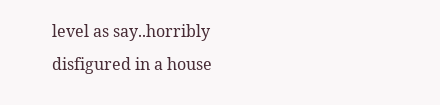level as say..horribly disfigured in a house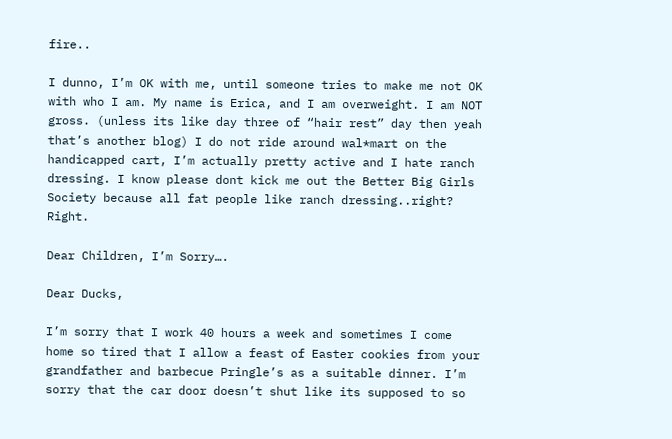fire..

I dunno, I’m OK with me, until someone tries to make me not OK with who I am. My name is Erica, and I am overweight. I am NOT gross. (unless its like day three of “hair rest” day then yeah that’s another blog) I do not ride around wal*mart on the handicapped cart, I’m actually pretty active and I hate ranch dressing. I know please dont kick me out the Better Big Girls Society because all fat people like ranch dressing..right? Right.

Dear Children, I’m Sorry….

Dear Ducks,

I’m sorry that I work 40 hours a week and sometimes I come home so tired that I allow a feast of Easter cookies from your grandfather and barbecue Pringle’s as a suitable dinner. I’m sorry that the car door doesn’t shut like its supposed to so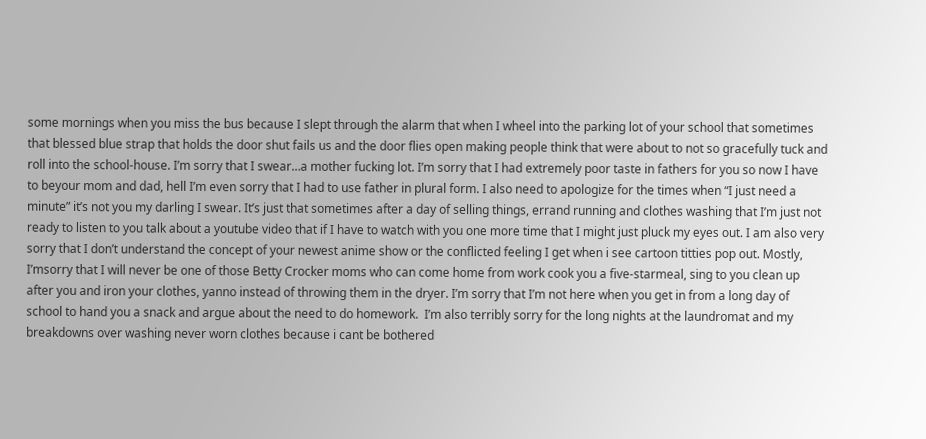some mornings when you miss the bus because I slept through the alarm that when I wheel into the parking lot of your school that sometimes that blessed blue strap that holds the door shut fails us and the door flies open making people think that were about to not so gracefully tuck and roll into the school-house. I’m sorry that I swear…a mother fucking lot. I’m sorry that I had extremely poor taste in fathers for you so now I have to beyour mom and dad, hell I’m even sorry that I had to use father in plural form. I also need to apologize for the times when “I just need a minute” it’s not you my darling I swear. It’s just that sometimes after a day of selling things, errand running and clothes washing that I’m just not ready to listen to you talk about a youtube video that if I have to watch with you one more time that I might just pluck my eyes out. I am also very sorry that I don’t understand the concept of your newest anime show or the conflicted feeling I get when i see cartoon titties pop out. Mostly, I’msorry that I will never be one of those Betty Crocker moms who can come home from work cook you a five-starmeal, sing to you clean up after you and iron your clothes, yanno instead of throwing them in the dryer. I’m sorry that I’m not here when you get in from a long day of school to hand you a snack and argue about the need to do homework.  I’m also terribly sorry for the long nights at the laundromat and my breakdowns over washing never worn clothes because i cant be bothered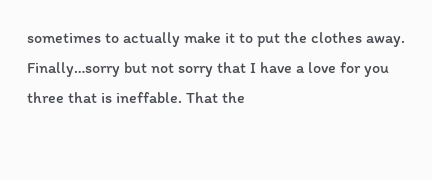sometimes to actually make it to put the clothes away. Finally…sorry but not sorry that I have a love for you three that is ineffable. That the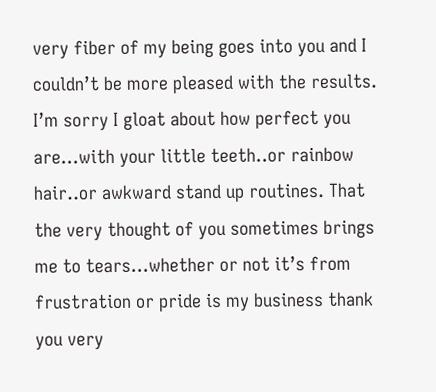very fiber of my being goes into you and I couldn’t be more pleased with the results. I’m sorry I gloat about how perfect you are…with your little teeth..or rainbow hair..or awkward stand up routines. That the very thought of you sometimes brings me to tears…whether or not it’s from frustration or pride is my business thank you very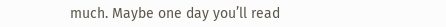much. Maybe one day you’ll read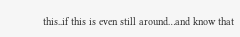this..if this is even still around…and know that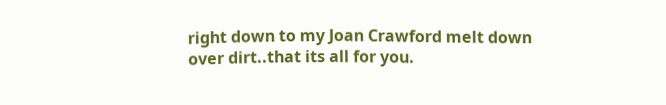right down to my Joan Crawford melt down over dirt..that its all for you.